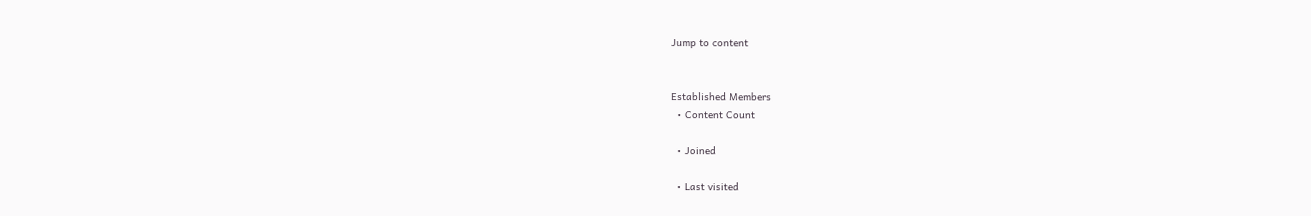Jump to content


Established Members
  • Content Count

  • Joined

  • Last visited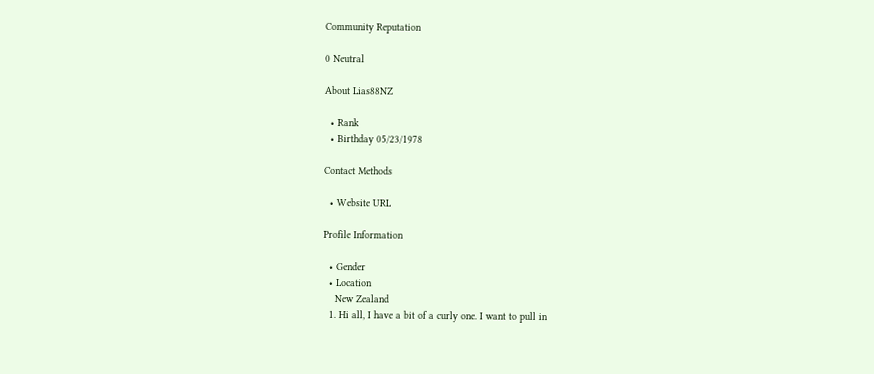Community Reputation

0 Neutral

About Lias88NZ

  • Rank
  • Birthday 05/23/1978

Contact Methods

  • Website URL

Profile Information

  • Gender
  • Location
    New Zealand
  1. Hi all, I have a bit of a curly one. I want to pull in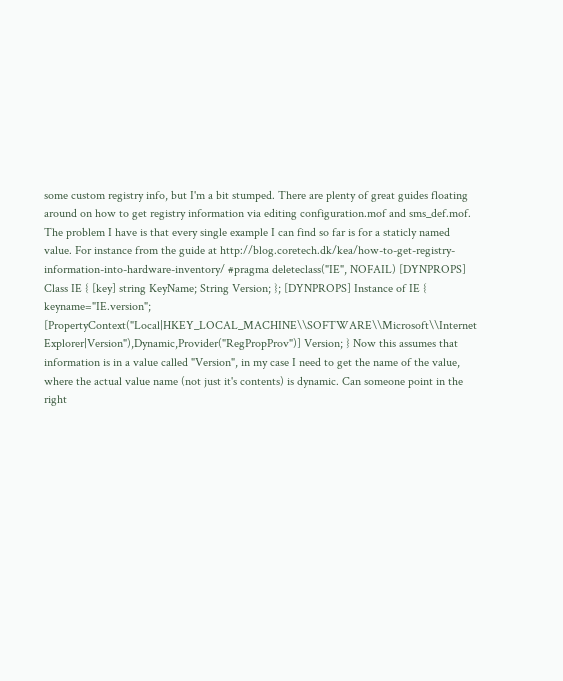some custom registry info, but I'm a bit stumped. There are plenty of great guides floating around on how to get registry information via editing configuration.mof and sms_def.mof. The problem I have is that every single example I can find so far is for a staticly named value. For instance from the guide at http://blog.coretech.dk/kea/how-to-get-registry-information-into-hardware-inventory/ #pragma deleteclass("IE", NOFAIL) [DYNPROPS] Class IE { [key] string KeyName; String Version; }; [DYNPROPS] Instance of IE { keyname="IE.version"; [PropertyContext("Local|HKEY_LOCAL_MACHINE\\SOFTWARE\\Microsoft\\Internet Explorer|Version"),Dynamic,Provider("RegPropProv")] Version; } Now this assumes that information is in a value called "Version", in my case I need to get the name of the value, where the actual value name (not just it's contents) is dynamic. Can someone point in the right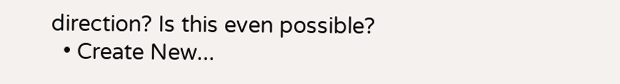direction? Is this even possible?
  • Create New...